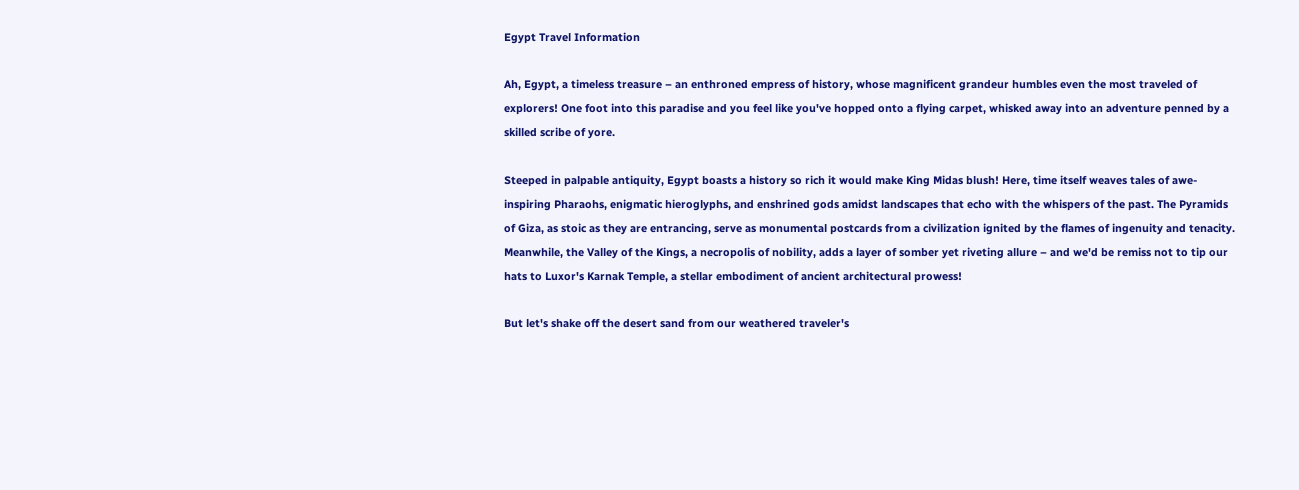Egypt Travel Information

Ah, Egypt, a timeless treasure – an enthroned empress of history, whose magnificent grandeur humbles even the most traveled of explorers! One foot into this paradise and you feel like you've hopped onto a flying carpet, whisked away into an adventure penned by a skilled scribe of yore.

Steeped in palpable antiquity, Egypt boasts a history so rich it would make King Midas blush! Here, time itself weaves tales of awe-inspiring Pharaohs, enigmatic hieroglyphs, and enshrined gods amidst landscapes that echo with the whispers of the past. The Pyramids of Giza, as stoic as they are entrancing, serve as monumental postcards from a civilization ignited by the flames of ingenuity and tenacity. Meanwhile, the Valley of the Kings, a necropolis of nobility, adds a layer of somber yet riveting allure – and we'd be remiss not to tip our hats to Luxor's Karnak Temple, a stellar embodiment of ancient architectural prowess!

But let's shake off the desert sand from our weathered traveler's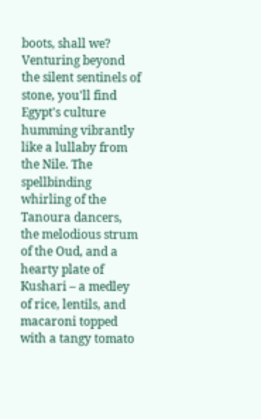boots, shall we? Venturing beyond the silent sentinels of stone, you'll find Egypt's culture humming vibrantly like a lullaby from the Nile. The spellbinding whirling of the Tanoura dancers, the melodious strum of the Oud, and a hearty plate of Kushari – a medley of rice, lentils, and macaroni topped with a tangy tomato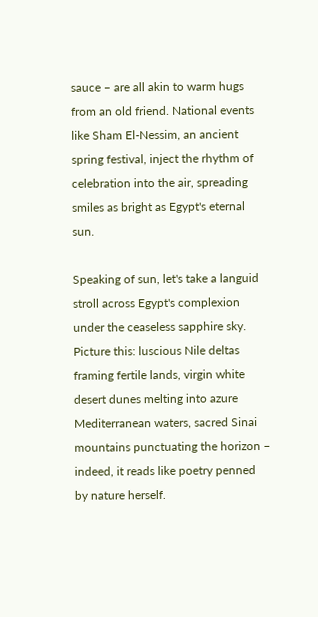sauce – are all akin to warm hugs from an old friend. National events like Sham El-Nessim, an ancient spring festival, inject the rhythm of celebration into the air, spreading smiles as bright as Egypt's eternal sun.

Speaking of sun, let's take a languid stroll across Egypt's complexion under the ceaseless sapphire sky. Picture this: luscious Nile deltas framing fertile lands, virgin white desert dunes melting into azure Mediterranean waters, sacred Sinai mountains punctuating the horizon – indeed, it reads like poetry penned by nature herself.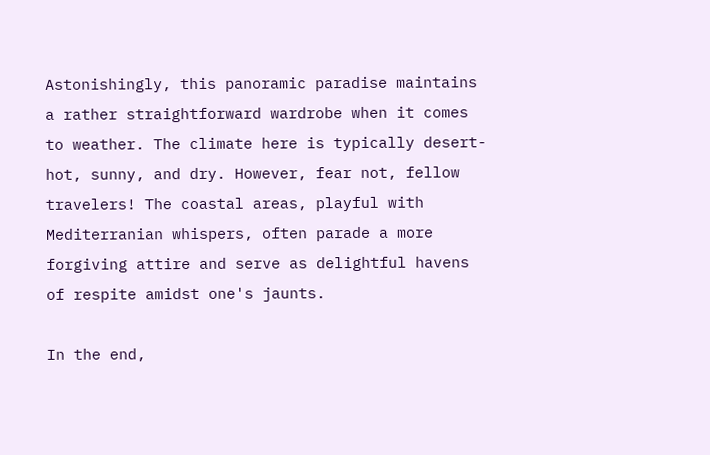Astonishingly, this panoramic paradise maintains a rather straightforward wardrobe when it comes to weather. The climate here is typically desert-hot, sunny, and dry. However, fear not, fellow travelers! The coastal areas, playful with Mediterranian whispers, often parade a more forgiving attire and serve as delightful havens of respite amidst one's jaunts.

In the end,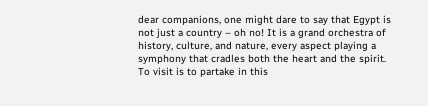dear companions, one might dare to say that Egypt is not just a country – oh no! It is a grand orchestra of history, culture, and nature, every aspect playing a symphony that cradles both the heart and the spirit. To visit is to partake in this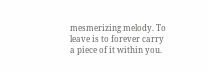mesmerizing melody. To leave is to forever carry a piece of it within you.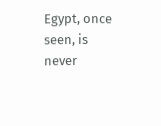Egypt, once seen, is never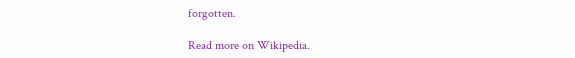forgotten.

Read more on Wikipedia.